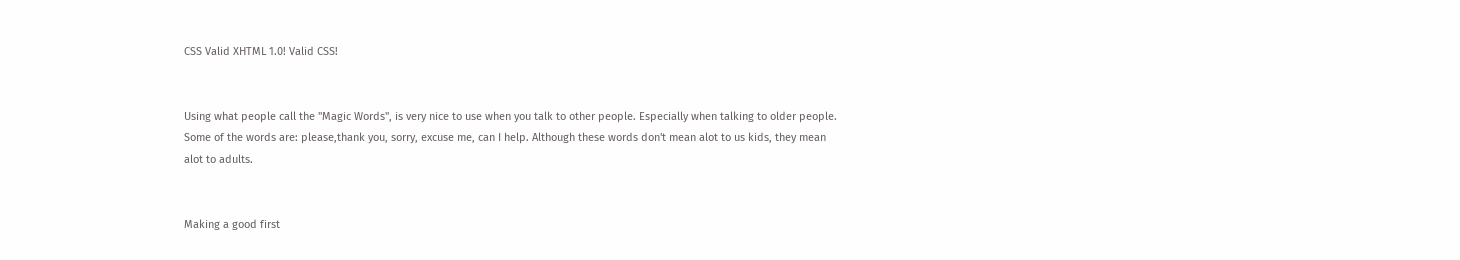CSS Valid XHTML 1.0! Valid CSS!


Using what people call the "Magic Words", is very nice to use when you talk to other people. Especially when talking to older people. Some of the words are: please,thank you, sorry, excuse me, can I help. Although these words don't mean alot to us kids, they mean alot to adults.


Making a good first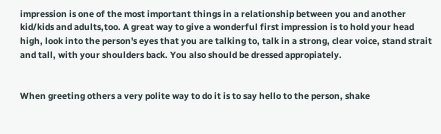impression is one of the most important things in a relationship between you and another kid/kids and adults,too. A great way to give a wonderful first impression is to hold your head high, look into the person's eyes that you are talking to, talk in a strong, clear voice, stand strait and tall, with your shoulders back. You also should be dressed appropiately.


When greeting others a very polite way to do it is to say hello to the person, shake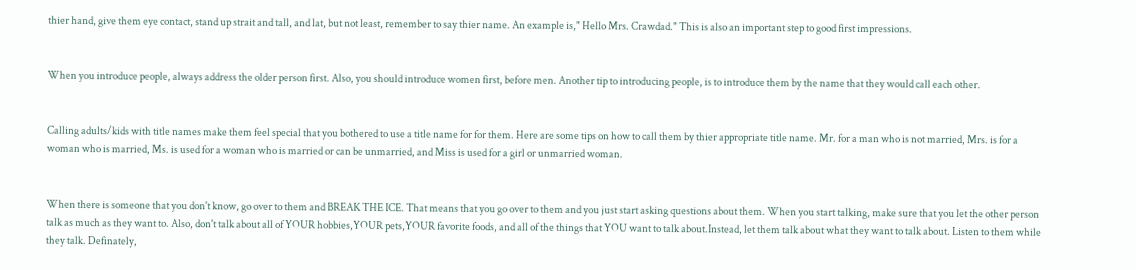thier hand, give them eye contact, stand up strait and tall, and lat, but not least, remember to say thier name. An example is," Hello Mrs. Crawdad." This is also an important step to good first impressions.


When you introduce people, always address the older person first. Also, you should introduce women first, before men. Another tip to introducing people, is to introduce them by the name that they would call each other.


Calling adults/kids with title names make them feel special that you bothered to use a title name for for them. Here are some tips on how to call them by thier appropriate title name. Mr. for a man who is not married, Mrs. is for a woman who is married, Ms. is used for a woman who is married or can be unmarried, and Miss is used for a girl or unmarried woman.


When there is someone that you don't know, go over to them and BREAK THE ICE. That means that you go over to them and you just start asking questions about them. When you start talking, make sure that you let the other person talk as much as they want to. Also, don't talk about all of YOUR hobbies,YOUR pets,YOUR favorite foods, and all of the things that YOU want to talk about.Instead, let them talk about what they want to talk about. Listen to them while they talk. Definately,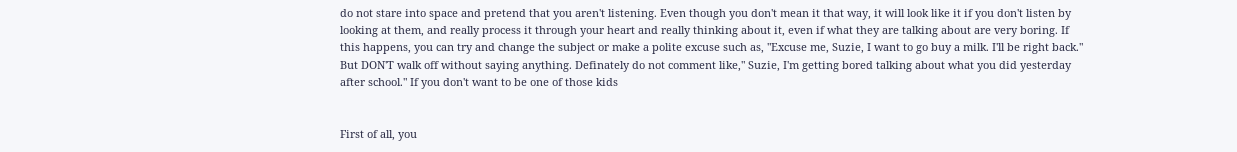do not stare into space and pretend that you aren't listening. Even though you don't mean it that way, it will look like it if you don't listen by looking at them, and really process it through your heart and really thinking about it, even if what they are talking about are very boring. If this happens, you can try and change the subject or make a polite excuse such as, "Excuse me, Suzie, I want to go buy a milk. I'll be right back." But DON'T walk off without saying anything. Definately do not comment like," Suzie, I'm getting bored talking about what you did yesterday after school." If you don't want to be one of those kids


First of all, you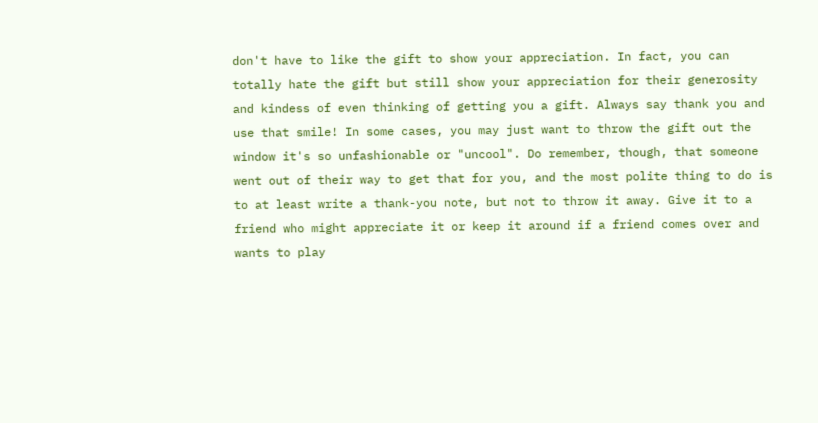don't have to like the gift to show your appreciation. In fact, you can totally hate the gift but still show your appreciation for their generosity and kindess of even thinking of getting you a gift. Always say thank you and use that smile! In some cases, you may just want to throw the gift out the window it's so unfashionable or "uncool". Do remember, though, that someone went out of their way to get that for you, and the most polite thing to do is to at least write a thank-you note, but not to throw it away. Give it to a friend who might appreciate it or keep it around if a friend comes over and wants to play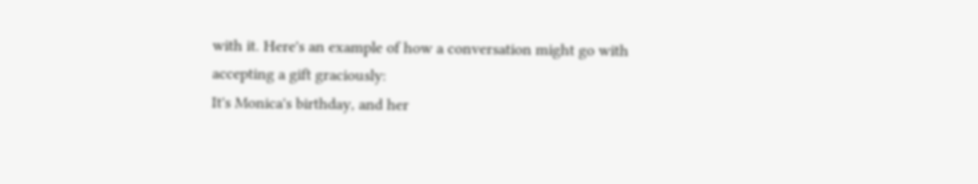with it. Here's an example of how a conversation might go with accepting a gift graciously:
It's Monica's birthday, and her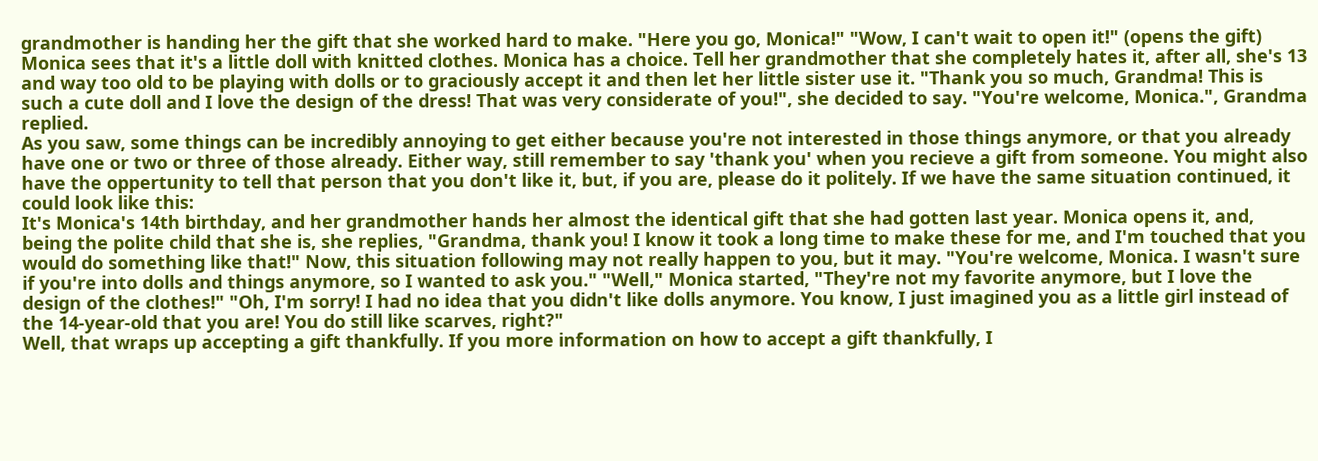grandmother is handing her the gift that she worked hard to make. "Here you go, Monica!" "Wow, I can't wait to open it!" (opens the gift) Monica sees that it's a little doll with knitted clothes. Monica has a choice. Tell her grandmother that she completely hates it, after all, she's 13 and way too old to be playing with dolls or to graciously accept it and then let her little sister use it. "Thank you so much, Grandma! This is such a cute doll and I love the design of the dress! That was very considerate of you!", she decided to say. "You're welcome, Monica.", Grandma replied.
As you saw, some things can be incredibly annoying to get either because you're not interested in those things anymore, or that you already have one or two or three of those already. Either way, still remember to say 'thank you' when you recieve a gift from someone. You might also have the oppertunity to tell that person that you don't like it, but, if you are, please do it politely. If we have the same situation continued, it could look like this:
It's Monica's 14th birthday, and her grandmother hands her almost the identical gift that she had gotten last year. Monica opens it, and, being the polite child that she is, she replies, "Grandma, thank you! I know it took a long time to make these for me, and I'm touched that you would do something like that!" Now, this situation following may not really happen to you, but it may. "You're welcome, Monica. I wasn't sure if you're into dolls and things anymore, so I wanted to ask you." "Well," Monica started, "They're not my favorite anymore, but I love the design of the clothes!" "Oh, I'm sorry! I had no idea that you didn't like dolls anymore. You know, I just imagined you as a little girl instead of the 14-year-old that you are! You do still like scarves, right?"
Well, that wraps up accepting a gift thankfully. If you more information on how to accept a gift thankfully, I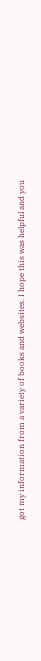got my information from a variety of books and websites. I hope this was helpful and you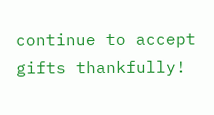continue to accept gifts thankfully!